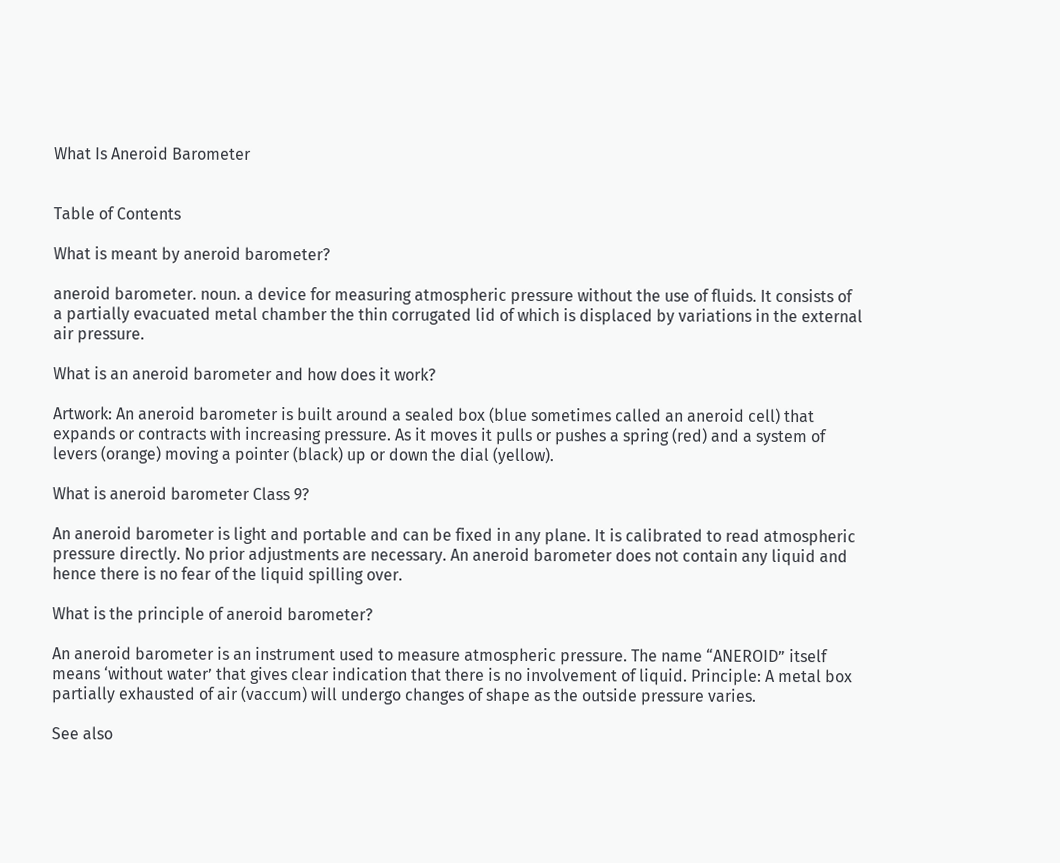What Is Aneroid Barometer


Table of Contents

What is meant by aneroid barometer?

aneroid barometer. noun. a device for measuring atmospheric pressure without the use of fluids. It consists of a partially evacuated metal chamber the thin corrugated lid of which is displaced by variations in the external air pressure.

What is an aneroid barometer and how does it work?

Artwork: An aneroid barometer is built around a sealed box (blue sometimes called an aneroid cell) that expands or contracts with increasing pressure. As it moves it pulls or pushes a spring (red) and a system of levers (orange) moving a pointer (black) up or down the dial (yellow).

What is aneroid barometer Class 9?

An aneroid barometer is light and portable and can be fixed in any plane. It is calibrated to read atmospheric pressure directly. No prior adjustments are necessary. An aneroid barometer does not contain any liquid and hence there is no fear of the liquid spilling over.

What is the principle of aneroid barometer?

An aneroid barometer is an instrument used to measure atmospheric pressure. The name “ANEROID” itself means ‘without water’ that gives clear indication that there is no involvement of liquid. Principle: A metal box partially exhausted of air (vaccum) will undergo changes of shape as the outside pressure varies.

See also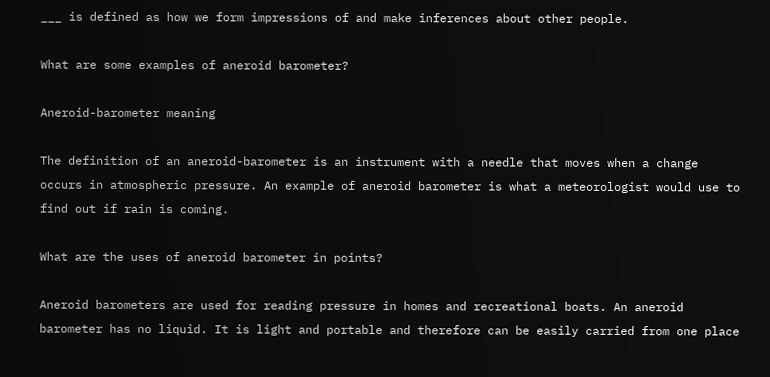___ is defined as how we form impressions of and make inferences about other people.

What are some examples of aneroid barometer?

Aneroid-barometer meaning

The definition of an aneroid-barometer is an instrument with a needle that moves when a change occurs in atmospheric pressure. An example of aneroid barometer is what a meteorologist would use to find out if rain is coming.

What are the uses of aneroid barometer in points?

Aneroid barometers are used for reading pressure in homes and recreational boats. An aneroid barometer has no liquid. It is light and portable and therefore can be easily carried from one place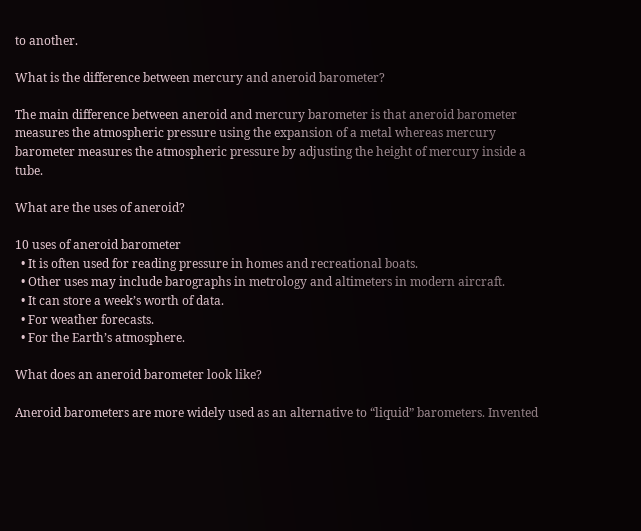to another.

What is the difference between mercury and aneroid barometer?

The main difference between aneroid and mercury barometer is that aneroid barometer measures the atmospheric pressure using the expansion of a metal whereas mercury barometer measures the atmospheric pressure by adjusting the height of mercury inside a tube.

What are the uses of aneroid?

10 uses of aneroid barometer
  • It is often used for reading pressure in homes and recreational boats.
  • Other uses may include barographs in metrology and altimeters in modern aircraft.
  • It can store a week’s worth of data.
  • For weather forecasts.
  • For the Earth’s atmosphere.

What does an aneroid barometer look like?

Aneroid barometers are more widely used as an alternative to “liquid” barometers. Invented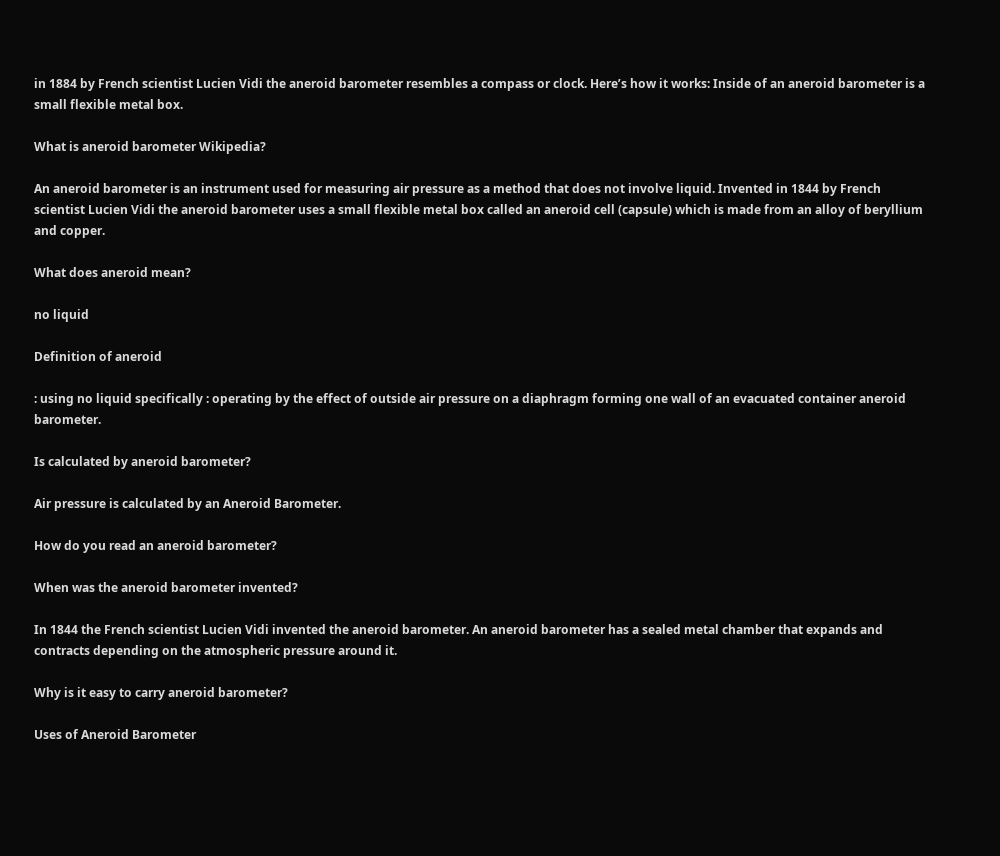in 1884 by French scientist Lucien Vidi the aneroid barometer resembles a compass or clock. Here’s how it works: Inside of an aneroid barometer is a small flexible metal box.

What is aneroid barometer Wikipedia?

An aneroid barometer is an instrument used for measuring air pressure as a method that does not involve liquid. Invented in 1844 by French scientist Lucien Vidi the aneroid barometer uses a small flexible metal box called an aneroid cell (capsule) which is made from an alloy of beryllium and copper.

What does aneroid mean?

no liquid

Definition of aneroid

: using no liquid specifically : operating by the effect of outside air pressure on a diaphragm forming one wall of an evacuated container aneroid barometer.

Is calculated by aneroid barometer?

Air pressure is calculated by an Aneroid Barometer.

How do you read an aneroid barometer?

When was the aneroid barometer invented?

In 1844 the French scientist Lucien Vidi invented the aneroid barometer. An aneroid barometer has a sealed metal chamber that expands and contracts depending on the atmospheric pressure around it.

Why is it easy to carry aneroid barometer?

Uses of Aneroid Barometer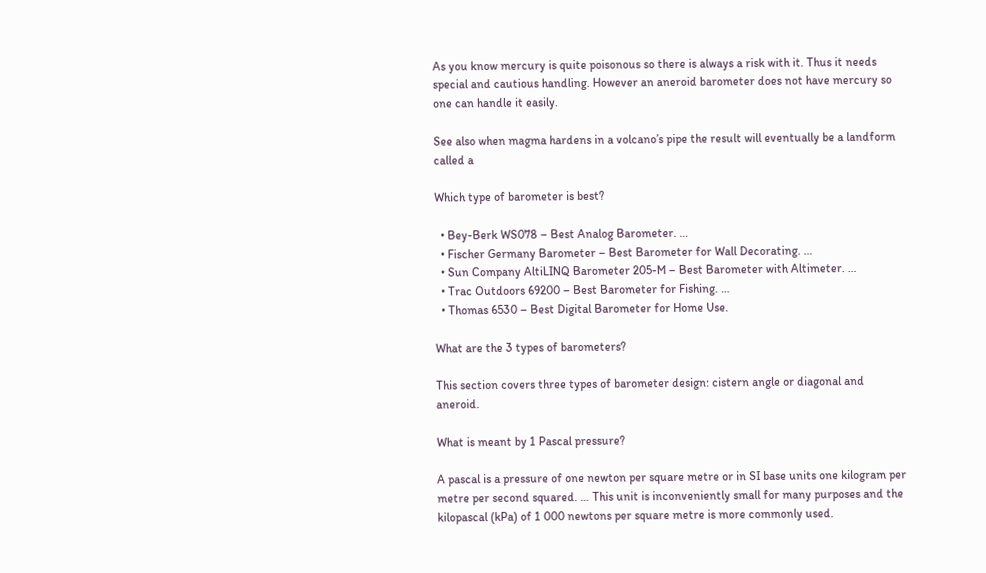As you know mercury is quite poisonous so there is always a risk with it. Thus it needs special and cautious handling. However an aneroid barometer does not have mercury so one can handle it easily.

See also when magma hardens in a volcano’s pipe the result will eventually be a landform called a

Which type of barometer is best?

  • Bey-Berk WS078 – Best Analog Barometer. …
  • Fischer Germany Barometer – Best Barometer for Wall Decorating. …
  • Sun Company AltiLINQ Barometer 205-M – Best Barometer with Altimeter. …
  • Trac Outdoors 69200 – Best Barometer for Fishing. …
  • Thomas 6530 – Best Digital Barometer for Home Use.

What are the 3 types of barometers?

This section covers three types of barometer design: cistern angle or diagonal and aneroid.

What is meant by 1 Pascal pressure?

A pascal is a pressure of one newton per square metre or in SI base units one kilogram per metre per second squared. … This unit is inconveniently small for many purposes and the kilopascal (kPa) of 1 000 newtons per square metre is more commonly used.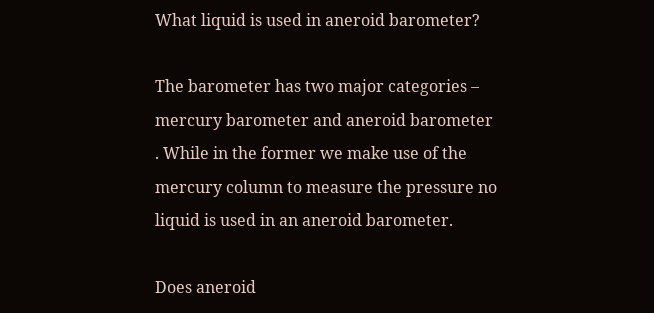What liquid is used in aneroid barometer?

The barometer has two major categories – mercury barometer and aneroid barometer . While in the former we make use of the mercury column to measure the pressure no liquid is used in an aneroid barometer.

Does aneroid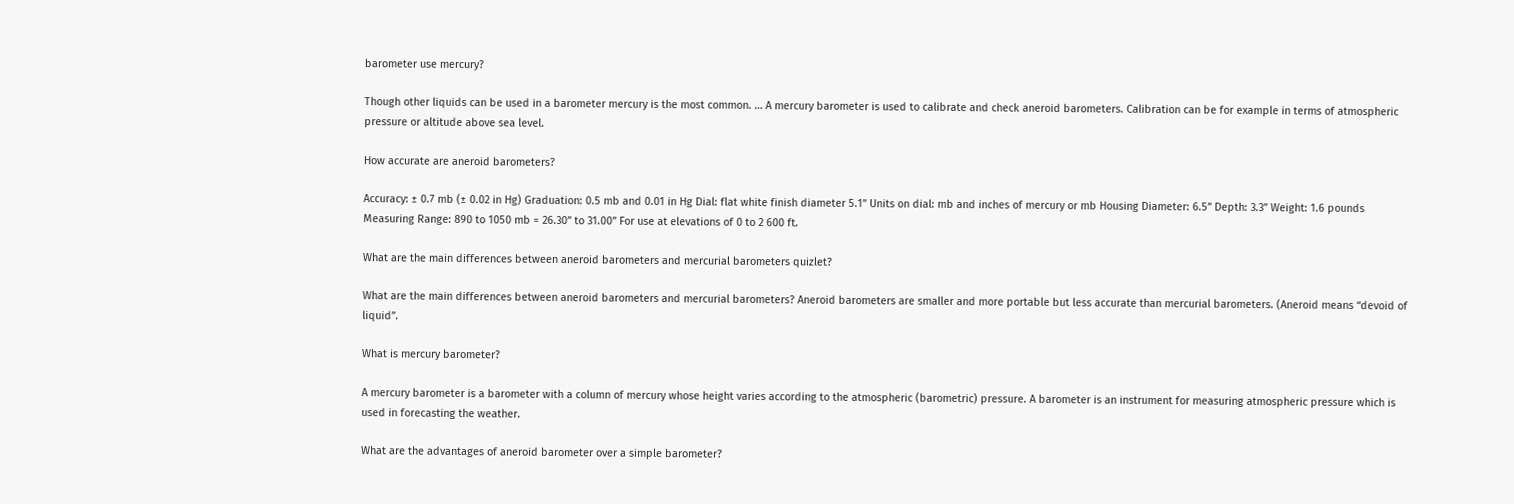barometer use mercury?

Though other liquids can be used in a barometer mercury is the most common. … A mercury barometer is used to calibrate and check aneroid barometers. Calibration can be for example in terms of atmospheric pressure or altitude above sea level.

How accurate are aneroid barometers?

Accuracy: ± 0.7 mb (± 0.02 in Hg) Graduation: 0.5 mb and 0.01 in Hg Dial: flat white finish diameter 5.1” Units on dial: mb and inches of mercury or mb Housing Diameter: 6.5” Depth: 3.3” Weight: 1.6 pounds Measuring Range: 890 to 1050 mb = 26.30” to 31.00” For use at elevations of 0 to 2 600 ft.

What are the main differences between aneroid barometers and mercurial barometers quizlet?

What are the main differences between aneroid barometers and mercurial barometers? Aneroid barometers are smaller and more portable but less accurate than mercurial barometers. (Aneroid means “devoid of liquid”.

What is mercury barometer?

A mercury barometer is a barometer with a column of mercury whose height varies according to the atmospheric (barometric) pressure. A barometer is an instrument for measuring atmospheric pressure which is used in forecasting the weather.

What are the advantages of aneroid barometer over a simple barometer?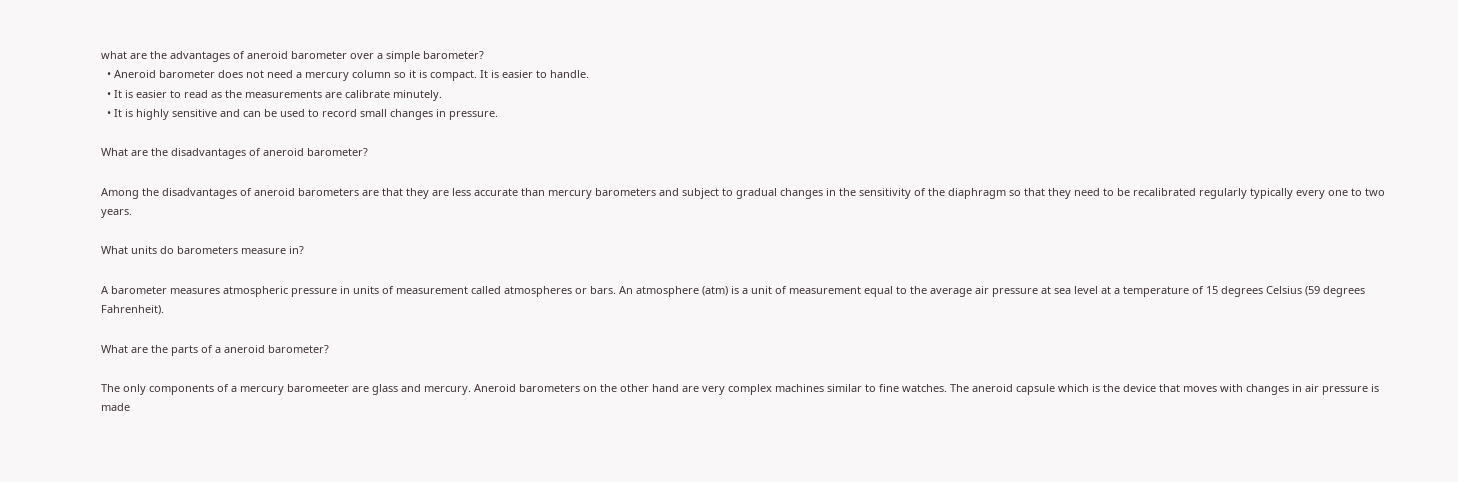what are the advantages of aneroid barometer over a simple barometer?
  • Aneroid barometer does not need a mercury column so it is compact. It is easier to handle.
  • It is easier to read as the measurements are calibrate minutely.
  • It is highly sensitive and can be used to record small changes in pressure.

What are the disadvantages of aneroid barometer?

Among the disadvantages of aneroid barometers are that they are less accurate than mercury barometers and subject to gradual changes in the sensitivity of the diaphragm so that they need to be recalibrated regularly typically every one to two years.

What units do barometers measure in?

A barometer measures atmospheric pressure in units of measurement called atmospheres or bars. An atmosphere (atm) is a unit of measurement equal to the average air pressure at sea level at a temperature of 15 degrees Celsius (59 degrees Fahrenheit).

What are the parts of a aneroid barometer?

The only components of a mercury baromeeter are glass and mercury. Aneroid barometers on the other hand are very complex machines similar to fine watches. The aneroid capsule which is the device that moves with changes in air pressure is made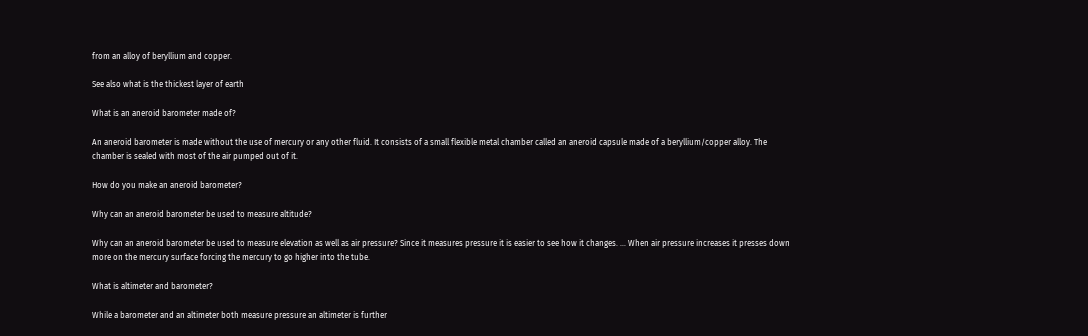from an alloy of beryllium and copper.

See also what is the thickest layer of earth

What is an aneroid barometer made of?

An aneroid barometer is made without the use of mercury or any other fluid. It consists of a small flexible metal chamber called an aneroid capsule made of a beryllium/copper alloy. The chamber is sealed with most of the air pumped out of it.

How do you make an aneroid barometer?

Why can an aneroid barometer be used to measure altitude?

Why can an aneroid barometer be used to measure elevation as well as air pressure? Since it measures pressure it is easier to see how it changes. … When air pressure increases it presses down more on the mercury surface forcing the mercury to go higher into the tube.

What is altimeter and barometer?

While a barometer and an altimeter both measure pressure an altimeter is further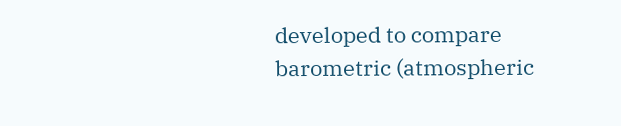developed to compare barometric (atmospheric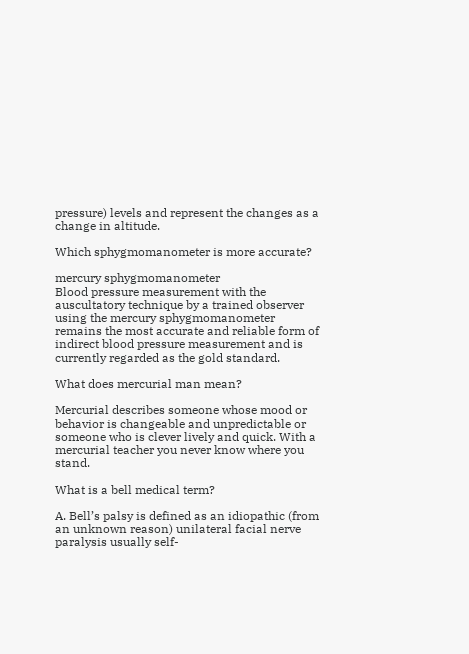pressure) levels and represent the changes as a change in altitude.

Which sphygmomanometer is more accurate?

mercury sphygmomanometer
Blood pressure measurement with the auscultatory technique by a trained observer using the mercury sphygmomanometer remains the most accurate and reliable form of indirect blood pressure measurement and is currently regarded as the gold standard.

What does mercurial man mean?

Mercurial describes someone whose mood or behavior is changeable and unpredictable or someone who is clever lively and quick. With a mercurial teacher you never know where you stand.

What is a bell medical term?

A. Bell’s palsy is defined as an idiopathic (from an unknown reason) unilateral facial nerve paralysis usually self-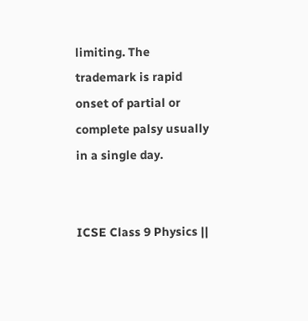limiting. The trademark is rapid onset of partial or complete palsy usually in a single day.


ICSE Class 9 Physics ||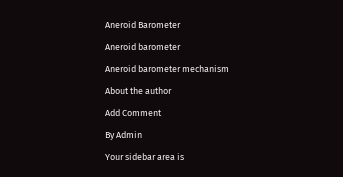Aneroid Barometer

Aneroid barometer

Aneroid barometer mechanism

About the author

Add Comment

By Admin

Your sidebar area is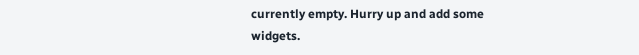currently empty. Hurry up and add some widgets.